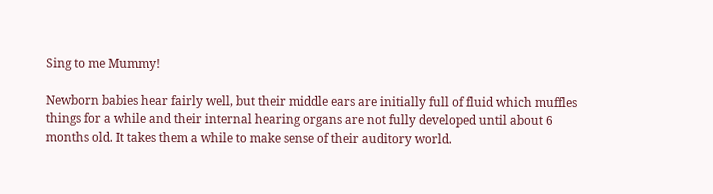Sing to me Mummy!

Newborn babies hear fairly well, but their middle ears are initially full of fluid which muffles things for a while and their internal hearing organs are not fully developed until about 6 months old. It takes them a while to make sense of their auditory world.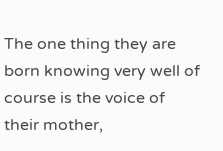The one thing they are born knowing very well of course is the voice of their mother,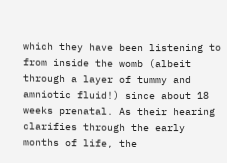which they have been listening to from inside the womb (albeit through a layer of tummy and amniotic fluid!) since about 18 weeks prenatal. As their hearing clarifies through the early months of life, the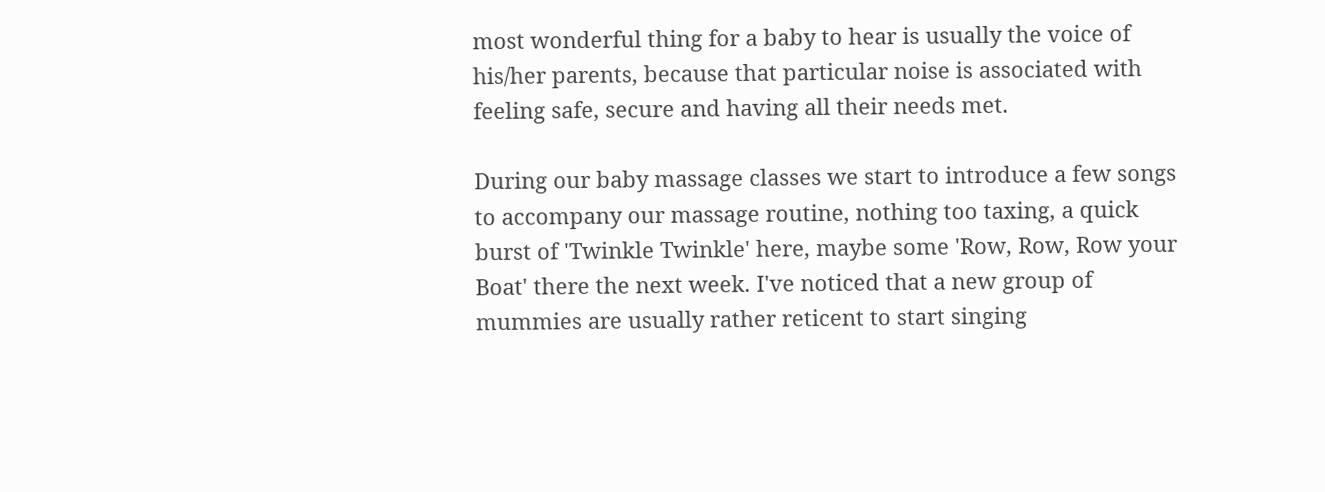most wonderful thing for a baby to hear is usually the voice of his/her parents, because that particular noise is associated with feeling safe, secure and having all their needs met.

During our baby massage classes we start to introduce a few songs to accompany our massage routine, nothing too taxing, a quick burst of 'Twinkle Twinkle' here, maybe some 'Row, Row, Row your Boat' there the next week. I've noticed that a new group of mummies are usually rather reticent to start singing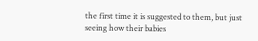the first time it is suggested to them, but just seeing how their babies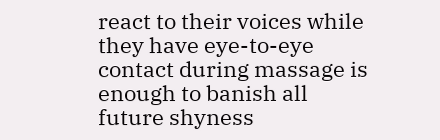react to their voices while they have eye-to-eye contact during massage is enough to banish all future shyness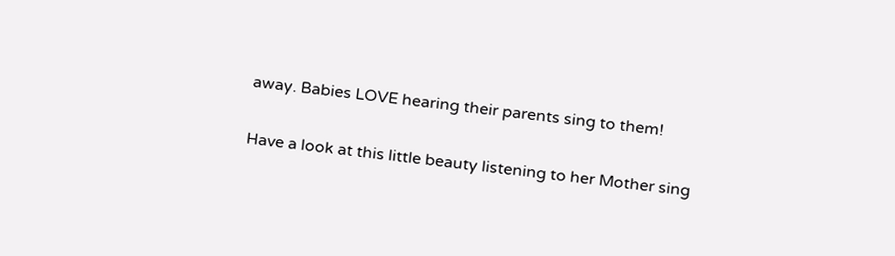away. Babies LOVE hearing their parents sing to them!

Have a look at this little beauty listening to her Mother sing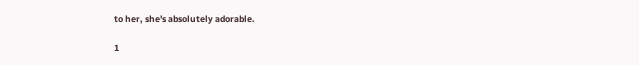to her, she's absolutely adorable.

1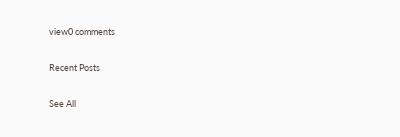view0 comments

Recent Posts

See All